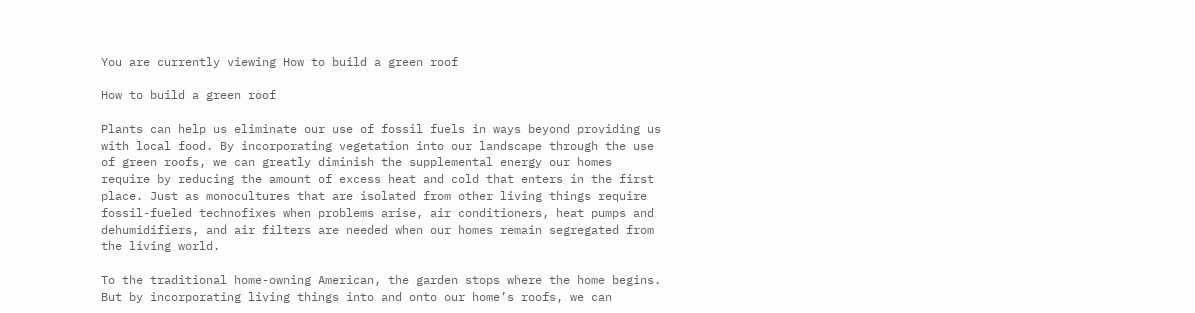You are currently viewing How to build a green roof

How to build a green roof

Plants can help us eliminate our use of fossil fuels in ways beyond providing us with local food. By incorporating vegetation into our landscape through the use of green roofs, we can greatly diminish the supplemental energy our homes require by reducing the amount of excess heat and cold that enters in the first place. Just as monocultures that are isolated from other living things require fossil-fueled technofixes when problems arise, air conditioners, heat pumps and dehumidifiers, and air filters are needed when our homes remain segregated from the living world.

To the traditional home-owning American, the garden stops where the home begins. But by incorporating living things into and onto our home’s roofs, we can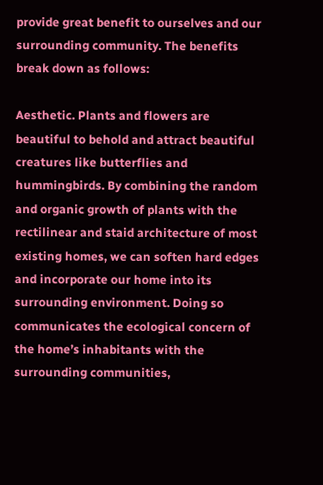provide great benefit to ourselves and our surrounding community. The benefits break down as follows:

Aesthetic. Plants and flowers are beautiful to behold and attract beautiful creatures like butterflies and hummingbirds. By combining the random and organic growth of plants with the rectilinear and staid architecture of most existing homes, we can soften hard edges and incorporate our home into its surrounding environment. Doing so communicates the ecological concern of the home’s inhabitants with the surrounding communities,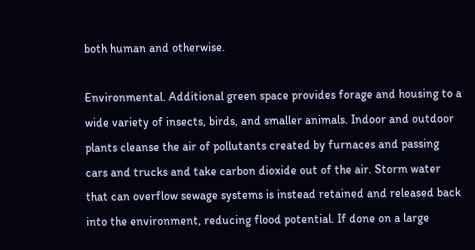both human and otherwise.

Environmental. Additional green space provides forage and housing to a wide variety of insects, birds, and smaller animals. Indoor and outdoor plants cleanse the air of pollutants created by furnaces and passing cars and trucks and take carbon dioxide out of the air. Storm water that can overflow sewage systems is instead retained and released back into the environment, reducing flood potential. If done on a large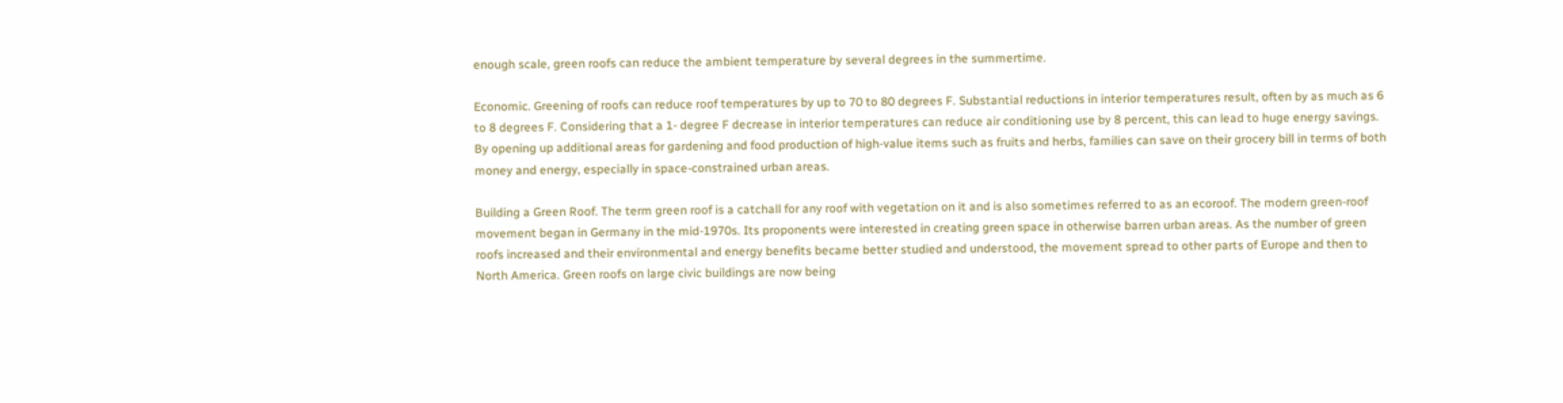enough scale, green roofs can reduce the ambient temperature by several degrees in the summertime.

Economic. Greening of roofs can reduce roof temperatures by up to 70 to 80 degrees F. Substantial reductions in interior temperatures result, often by as much as 6 to 8 degrees F. Considering that a 1- degree F decrease in interior temperatures can reduce air conditioning use by 8 percent, this can lead to huge energy savings. By opening up additional areas for gardening and food production of high-value items such as fruits and herbs, families can save on their grocery bill in terms of both money and energy, especially in space-constrained urban areas.

Building a Green Roof. The term green roof is a catchall for any roof with vegetation on it and is also sometimes referred to as an ecoroof. The modern green-roof movement began in Germany in the mid-1970s. Its proponents were interested in creating green space in otherwise barren urban areas. As the number of green roofs increased and their environmental and energy benefits became better studied and understood, the movement spread to other parts of Europe and then to North America. Green roofs on large civic buildings are now being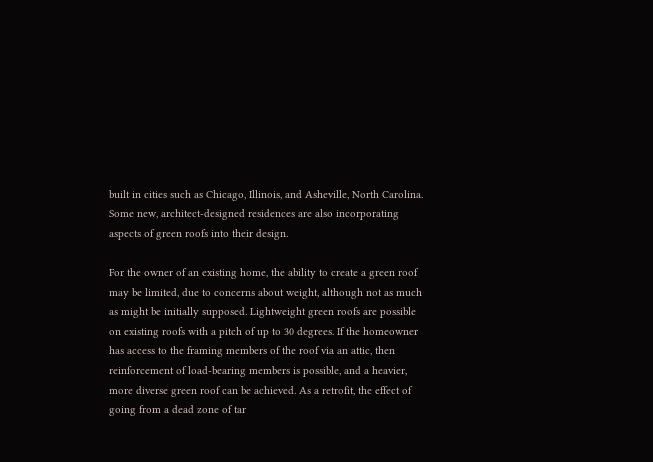built in cities such as Chicago, Illinois, and Asheville, North Carolina. Some new, architect-designed residences are also incorporating aspects of green roofs into their design.

For the owner of an existing home, the ability to create a green roof may be limited, due to concerns about weight, although not as much as might be initially supposed. Lightweight green roofs are possible on existing roofs with a pitch of up to 30 degrees. If the homeowner has access to the framing members of the roof via an attic, then reinforcement of load-bearing members is possible, and a heavier, more diverse green roof can be achieved. As a retrofit, the effect of going from a dead zone of tar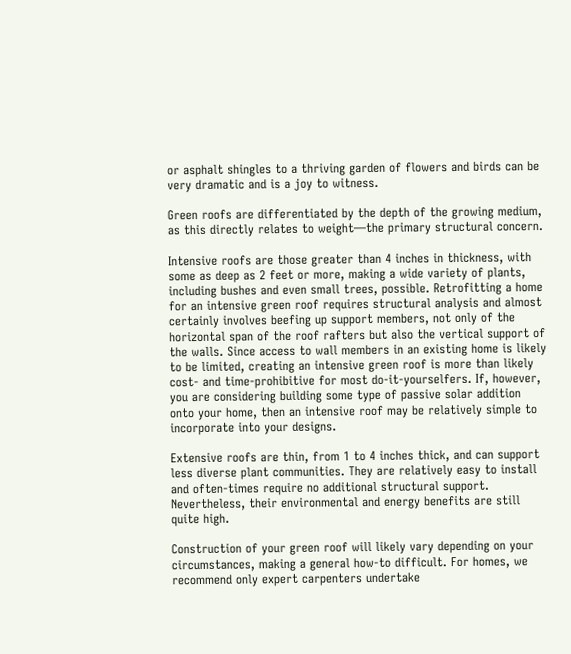or asphalt shingles to a thriving garden of flowers and birds can be very dramatic and is a joy to witness.

Green roofs are differentiated by the depth of the growing medium, as this directly relates to weight—the primary structural concern.

Intensive roofs are those greater than 4 inches in thickness, with some as deep as 2 feet or more, making a wide variety of plants, including bushes and even small trees, possible. Retrofitting a home for an intensive green roof requires structural analysis and almost certainly involves beefing up support members, not only of the horizontal span of the roof rafters but also the vertical support of the walls. Since access to wall members in an existing home is likely to be limited, creating an intensive green roof is more than likely cost- and time-prohibitive for most do-it-yourselfers. If, however, you are considering building some type of passive solar addition onto your home, then an intensive roof may be relatively simple to incorporate into your designs.

Extensive roofs are thin, from 1 to 4 inches thick, and can support less diverse plant communities. They are relatively easy to install and often-times require no additional structural support. Nevertheless, their environmental and energy benefits are still quite high.

Construction of your green roof will likely vary depending on your circumstances, making a general how-to difficult. For homes, we recommend only expert carpenters undertake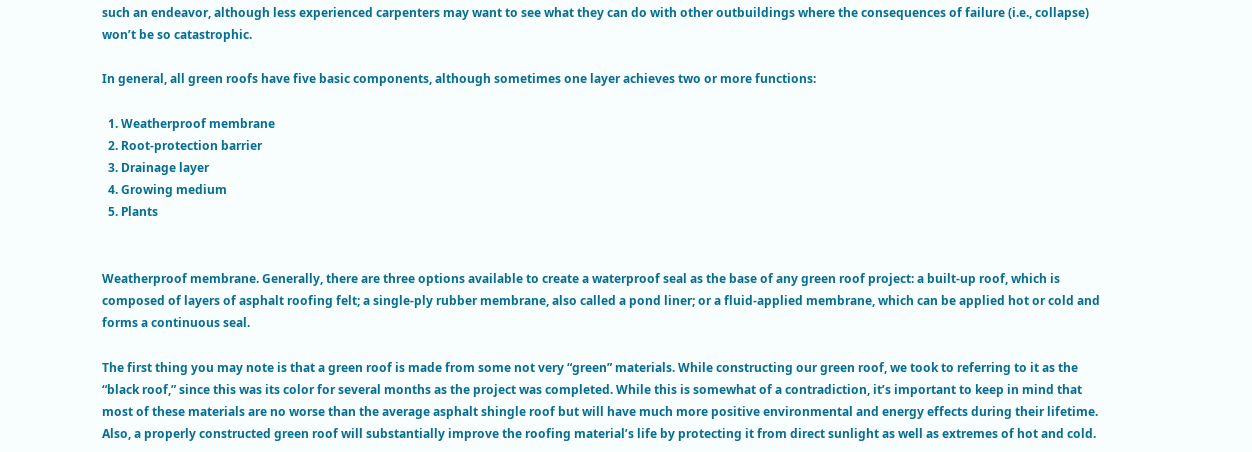such an endeavor, although less experienced carpenters may want to see what they can do with other outbuildings where the consequences of failure (i.e., collapse) won’t be so catastrophic.

In general, all green roofs have five basic components, although sometimes one layer achieves two or more functions:

  1. Weatherproof membrane
  2. Root-protection barrier
  3. Drainage layer
  4. Growing medium
  5. Plants


Weatherproof membrane. Generally, there are three options available to create a waterproof seal as the base of any green roof project: a built-up roof, which is composed of layers of asphalt roofing felt; a single-ply rubber membrane, also called a pond liner; or a fluid-applied membrane, which can be applied hot or cold and forms a continuous seal.

The first thing you may note is that a green roof is made from some not very “green” materials. While constructing our green roof, we took to referring to it as the “black roof,” since this was its color for several months as the project was completed. While this is somewhat of a contradiction, it’s important to keep in mind that most of these materials are no worse than the average asphalt shingle roof but will have much more positive environmental and energy effects during their lifetime. Also, a properly constructed green roof will substantially improve the roofing material’s life by protecting it from direct sunlight as well as extremes of hot and cold.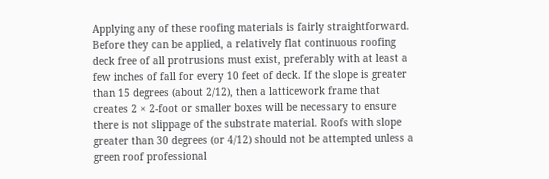Applying any of these roofing materials is fairly straightforward. Before they can be applied, a relatively flat continuous roofing deck free of all protrusions must exist, preferably with at least a few inches of fall for every 10 feet of deck. If the slope is greater than 15 degrees (about 2/12), then a latticework frame that creates 2 × 2-foot or smaller boxes will be necessary to ensure there is not slippage of the substrate material. Roofs with slope greater than 30 degrees (or 4/12) should not be attempted unless a green roof professional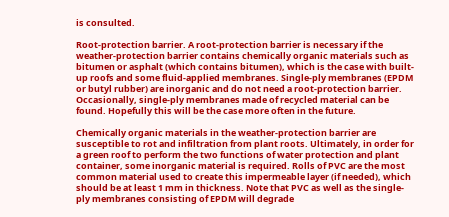is consulted.

Root-protection barrier. A root-protection barrier is necessary if the weather-protection barrier contains chemically organic materials such as bitumen or asphalt (which contains bitumen), which is the case with built-up roofs and some fluid-applied membranes. Single-ply membranes (EPDM or butyl rubber) are inorganic and do not need a root-protection barrier. Occasionally, single-ply membranes made of recycled material can be found. Hopefully this will be the case more often in the future.

Chemically organic materials in the weather-protection barrier are susceptible to rot and infiltration from plant roots. Ultimately, in order for a green roof to perform the two functions of water protection and plant container, some inorganic material is required. Rolls of PVC are the most common material used to create this impermeable layer (if needed), which should be at least 1 mm in thickness. Note that PVC as well as the single-ply membranes consisting of EPDM will degrade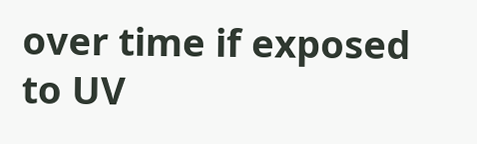over time if exposed to UV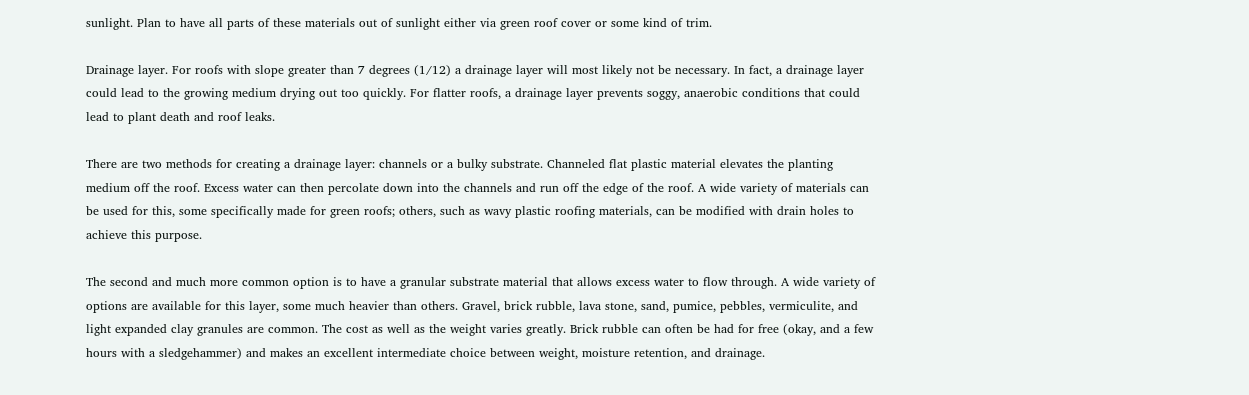sunlight. Plan to have all parts of these materials out of sunlight either via green roof cover or some kind of trim.

Drainage layer. For roofs with slope greater than 7 degrees (1/12) a drainage layer will most likely not be necessary. In fact, a drainage layer could lead to the growing medium drying out too quickly. For flatter roofs, a drainage layer prevents soggy, anaerobic conditions that could lead to plant death and roof leaks.

There are two methods for creating a drainage layer: channels or a bulky substrate. Channeled flat plastic material elevates the planting medium off the roof. Excess water can then percolate down into the channels and run off the edge of the roof. A wide variety of materials can be used for this, some specifically made for green roofs; others, such as wavy plastic roofing materials, can be modified with drain holes to achieve this purpose.

The second and much more common option is to have a granular substrate material that allows excess water to flow through. A wide variety of options are available for this layer, some much heavier than others. Gravel, brick rubble, lava stone, sand, pumice, pebbles, vermiculite, and light expanded clay granules are common. The cost as well as the weight varies greatly. Brick rubble can often be had for free (okay, and a few hours with a sledgehammer) and makes an excellent intermediate choice between weight, moisture retention, and drainage.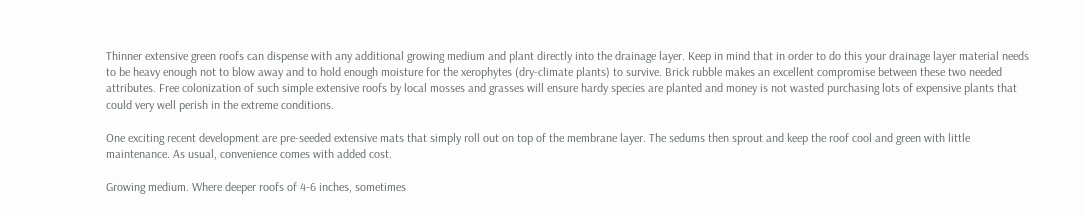Thinner extensive green roofs can dispense with any additional growing medium and plant directly into the drainage layer. Keep in mind that in order to do this your drainage layer material needs to be heavy enough not to blow away and to hold enough moisture for the xerophytes (dry-climate plants) to survive. Brick rubble makes an excellent compromise between these two needed attributes. Free colonization of such simple extensive roofs by local mosses and grasses will ensure hardy species are planted and money is not wasted purchasing lots of expensive plants that could very well perish in the extreme conditions.

One exciting recent development are pre-seeded extensive mats that simply roll out on top of the membrane layer. The sedums then sprout and keep the roof cool and green with little maintenance. As usual, convenience comes with added cost.

Growing medium. Where deeper roofs of 4-6 inches, sometimes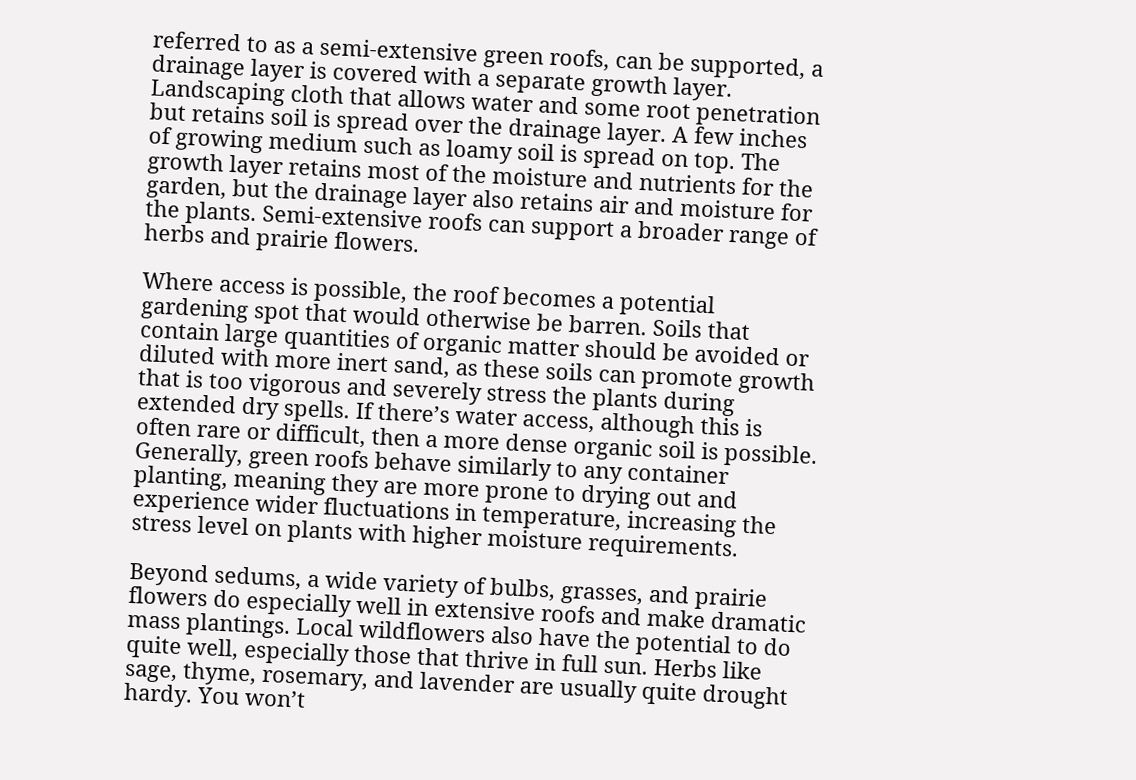referred to as a semi-extensive green roofs, can be supported, a drainage layer is covered with a separate growth layer. Landscaping cloth that allows water and some root penetration but retains soil is spread over the drainage layer. A few inches of growing medium such as loamy soil is spread on top. The growth layer retains most of the moisture and nutrients for the garden, but the drainage layer also retains air and moisture for the plants. Semi-extensive roofs can support a broader range of herbs and prairie flowers.

Where access is possible, the roof becomes a potential gardening spot that would otherwise be barren. Soils that contain large quantities of organic matter should be avoided or diluted with more inert sand, as these soils can promote growth that is too vigorous and severely stress the plants during extended dry spells. If there’s water access, although this is often rare or difficult, then a more dense organic soil is possible. Generally, green roofs behave similarly to any container planting, meaning they are more prone to drying out and experience wider fluctuations in temperature, increasing the stress level on plants with higher moisture requirements.

Beyond sedums, a wide variety of bulbs, grasses, and prairie flowers do especially well in extensive roofs and make dramatic mass plantings. Local wildflowers also have the potential to do quite well, especially those that thrive in full sun. Herbs like sage, thyme, rosemary, and lavender are usually quite drought hardy. You won’t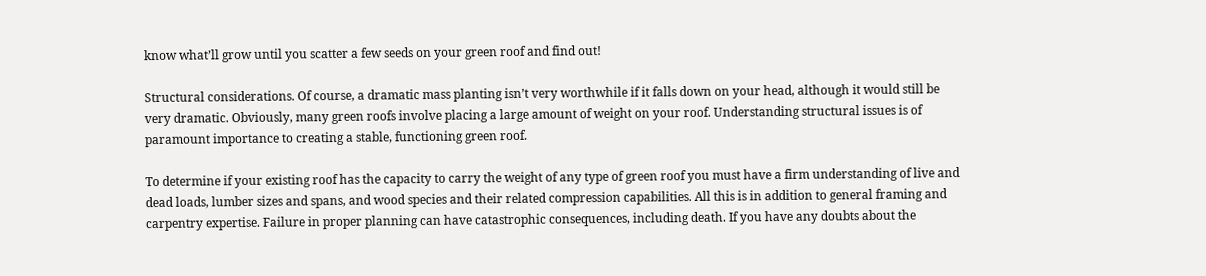know what’ll grow until you scatter a few seeds on your green roof and find out!

Structural considerations. Of course, a dramatic mass planting isn’t very worthwhile if it falls down on your head, although it would still be very dramatic. Obviously, many green roofs involve placing a large amount of weight on your roof. Understanding structural issues is of paramount importance to creating a stable, functioning green roof.

To determine if your existing roof has the capacity to carry the weight of any type of green roof you must have a firm understanding of live and dead loads, lumber sizes and spans, and wood species and their related compression capabilities. All this is in addition to general framing and carpentry expertise. Failure in proper planning can have catastrophic consequences, including death. If you have any doubts about the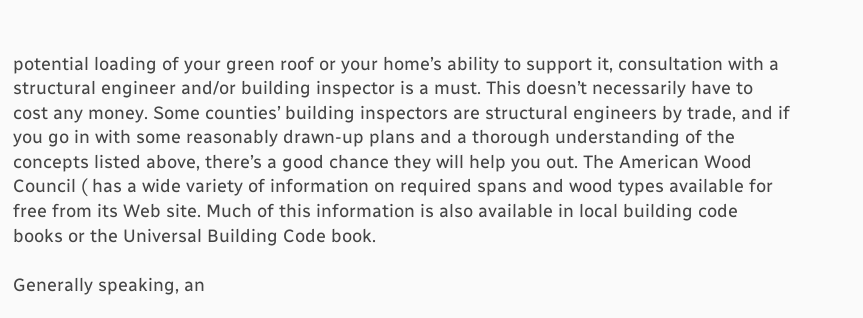potential loading of your green roof or your home’s ability to support it, consultation with a structural engineer and/or building inspector is a must. This doesn’t necessarily have to cost any money. Some counties’ building inspectors are structural engineers by trade, and if you go in with some reasonably drawn-up plans and a thorough understanding of the concepts listed above, there’s a good chance they will help you out. The American Wood Council ( has a wide variety of information on required spans and wood types available for free from its Web site. Much of this information is also available in local building code books or the Universal Building Code book.

Generally speaking, an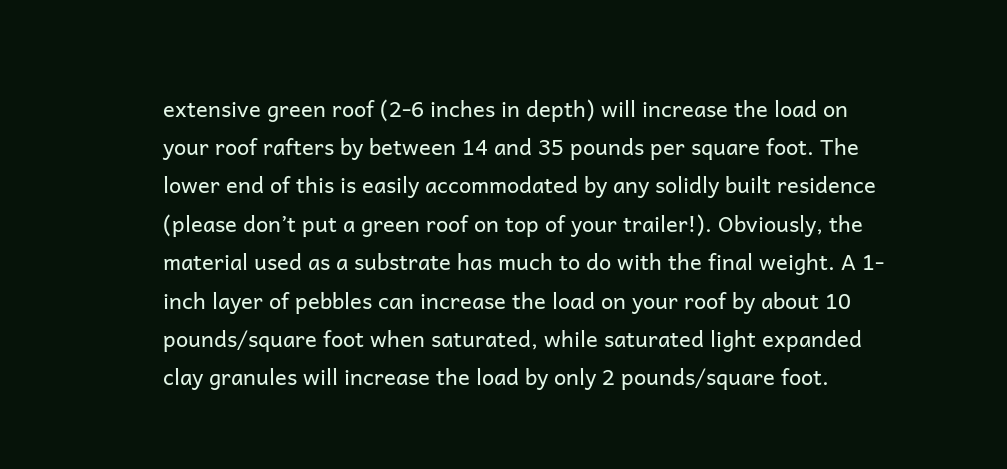extensive green roof (2-6 inches in depth) will increase the load on your roof rafters by between 14 and 35 pounds per square foot. The lower end of this is easily accommodated by any solidly built residence (please don’t put a green roof on top of your trailer!). Obviously, the material used as a substrate has much to do with the final weight. A 1- inch layer of pebbles can increase the load on your roof by about 10 pounds/square foot when saturated, while saturated light expanded clay granules will increase the load by only 2 pounds/square foot.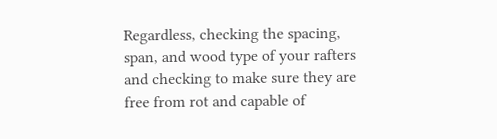Regardless, checking the spacing, span, and wood type of your rafters and checking to make sure they are free from rot and capable of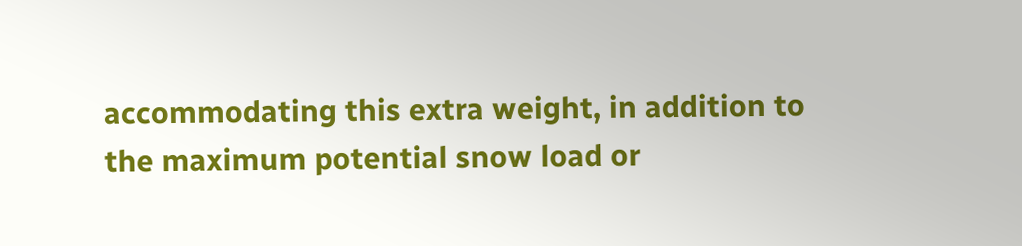accommodating this extra weight, in addition to the maximum potential snow load or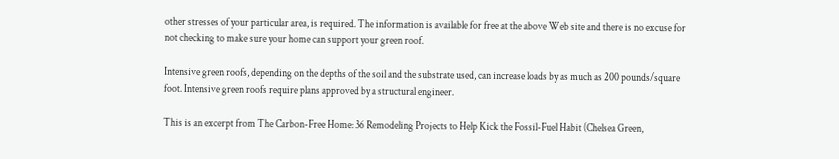other stresses of your particular area, is required. The information is available for free at the above Web site and there is no excuse for not checking to make sure your home can support your green roof.

Intensive green roofs, depending on the depths of the soil and the substrate used, can increase loads by as much as 200 pounds/square foot. Intensive green roofs require plans approved by a structural engineer.

This is an excerpt from The Carbon-Free Home: 36 Remodeling Projects to Help Kick the Fossil-Fuel Habit (Chelsea Green,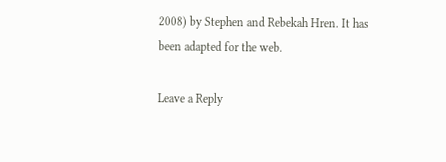2008) by Stephen and Rebekah Hren. It has been adapted for the web.

Leave a Reply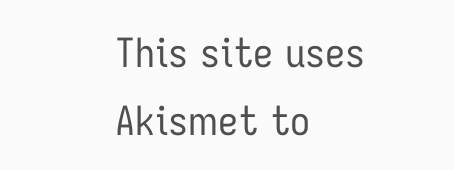This site uses Akismet to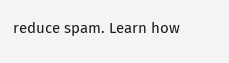reduce spam. Learn how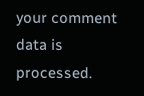your comment data is processed.